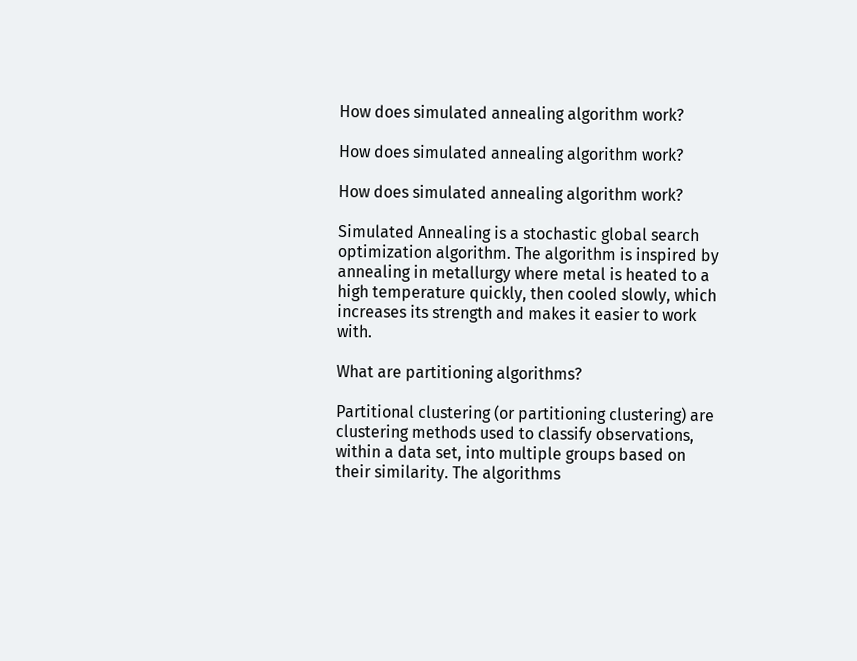How does simulated annealing algorithm work?

How does simulated annealing algorithm work?

How does simulated annealing algorithm work?

Simulated Annealing is a stochastic global search optimization algorithm. The algorithm is inspired by annealing in metallurgy where metal is heated to a high temperature quickly, then cooled slowly, which increases its strength and makes it easier to work with.

What are partitioning algorithms?

Partitional clustering (or partitioning clustering) are clustering methods used to classify observations, within a data set, into multiple groups based on their similarity. The algorithms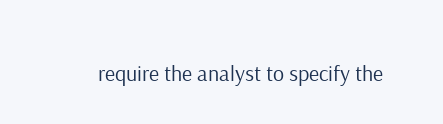require the analyst to specify the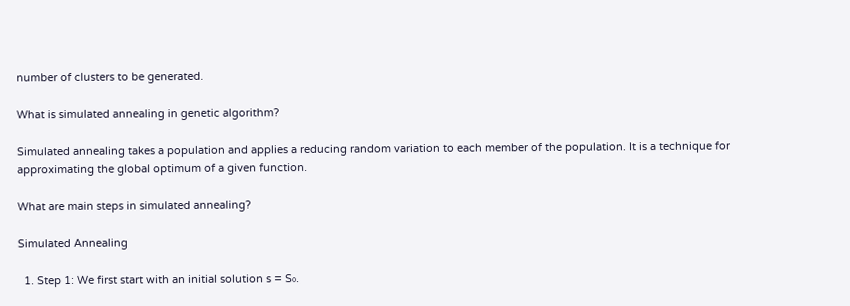number of clusters to be generated.

What is simulated annealing in genetic algorithm?

Simulated annealing takes a population and applies a reducing random variation to each member of the population. It is a technique for approximating the global optimum of a given function.

What are main steps in simulated annealing?

Simulated Annealing

  1. Step 1: We first start with an initial solution s = S₀.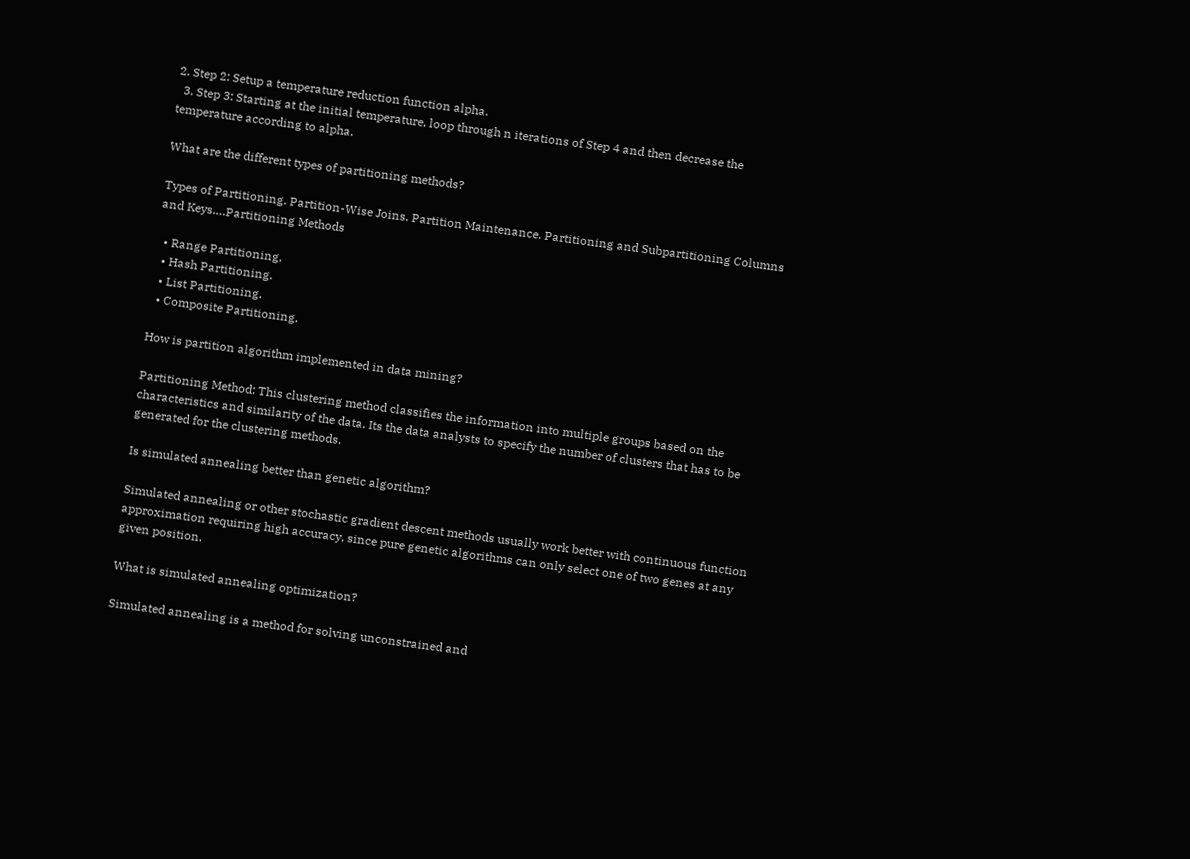2. Step 2: Setup a temperature reduction function alpha.
  3. Step 3: Starting at the initial temperature, loop through n iterations of Step 4 and then decrease the temperature according to alpha.

What are the different types of partitioning methods?

Types of Partitioning. Partition-Wise Joins. Partition Maintenance. Partitioning and Subpartitioning Columns and Keys….Partitioning Methods

  • Range Partitioning.
  • Hash Partitioning.
  • List Partitioning.
  • Composite Partitioning.

How is partition algorithm implemented in data mining?

Partitioning Method: This clustering method classifies the information into multiple groups based on the characteristics and similarity of the data. Its the data analysts to specify the number of clusters that has to be generated for the clustering methods.

Is simulated annealing better than genetic algorithm?

Simulated annealing or other stochastic gradient descent methods usually work better with continuous function approximation requiring high accuracy, since pure genetic algorithms can only select one of two genes at any given position.

What is simulated annealing optimization?

Simulated annealing is a method for solving unconstrained and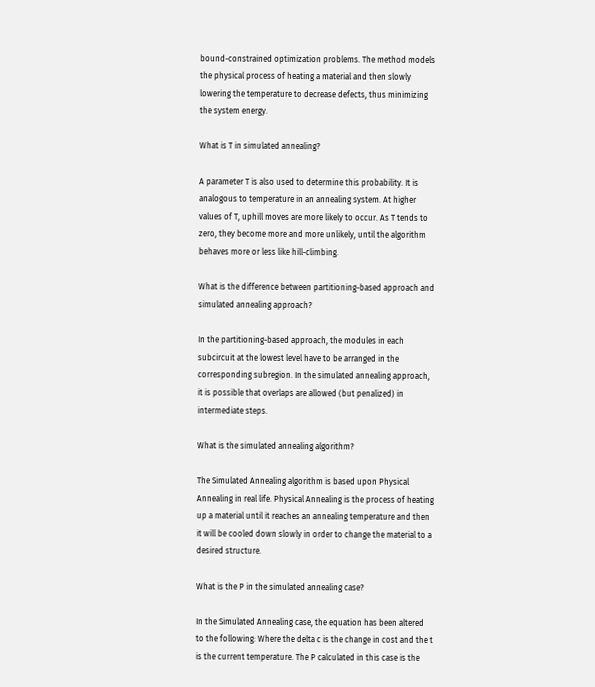bound-constrained optimization problems. The method models the physical process of heating a material and then slowly lowering the temperature to decrease defects, thus minimizing the system energy.

What is T in simulated annealing?

A parameter T is also used to determine this probability. It is analogous to temperature in an annealing system. At higher values of T, uphill moves are more likely to occur. As T tends to zero, they become more and more unlikely, until the algorithm behaves more or less like hill-climbing.

What is the difference between partitioning-based approach and simulated annealing approach?

In the partitioning-based approach, the modules in each subcircuit at the lowest level have to be arranged in the corresponding subregion. In the simulated annealing approach, it is possible that overlaps are allowed (but penalized) in intermediate steps.

What is the simulated annealing algorithm?

The Simulated Annealing algorithm is based upon Physical Annealing in real life. Physical Annealing is the process of heating up a material until it reaches an annealing temperature and then it will be cooled down slowly in order to change the material to a desired structure.

What is the P in the simulated annealing case?

In the Simulated Annealing case, the equation has been altered to the following: Where the delta c is the change in cost and the t is the current temperature. The P calculated in this case is the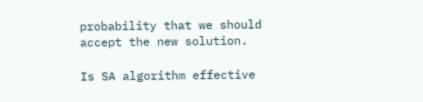probability that we should accept the new solution.

Is SA algorithm effective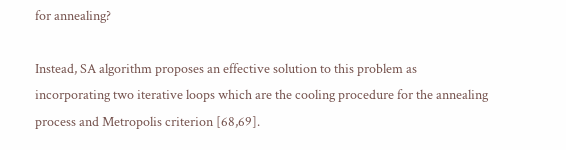for annealing?

Instead, SA algorithm proposes an effective solution to this problem as incorporating two iterative loops which are the cooling procedure for the annealing process and Metropolis criterion [68,69].